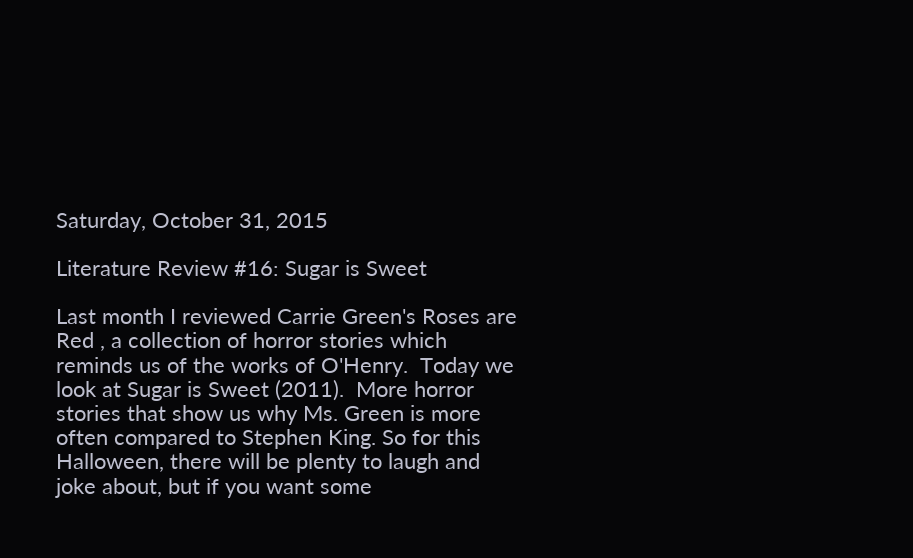Saturday, October 31, 2015

Literature Review #16: Sugar is Sweet

Last month I reviewed Carrie Green's Roses are Red , a collection of horror stories which reminds us of the works of O'Henry.  Today we look at Sugar is Sweet (2011).  More horror stories that show us why Ms. Green is more often compared to Stephen King. So for this Halloween, there will be plenty to laugh and joke about, but if you want some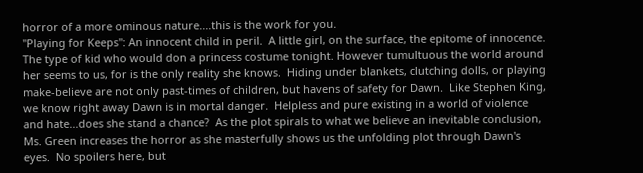horror of a more ominous nature....this is the work for you.
"Playing for Keeps": An innocent child in peril.  A little girl, on the surface, the epitome of innocence.  The type of kid who would don a princess costume tonight. However tumultuous the world around her seems to us, for is the only reality she knows.  Hiding under blankets, clutching dolls, or playing make-believe are not only past-times of children, but havens of safety for Dawn.  Like Stephen King, we know right away Dawn is in mortal danger.  Helpless and pure existing in a world of violence and hate...does she stand a chance?  As the plot spirals to what we believe an inevitable conclusion, Ms. Green increases the horror as she masterfully shows us the unfolding plot through Dawn's eyes.  No spoilers here, but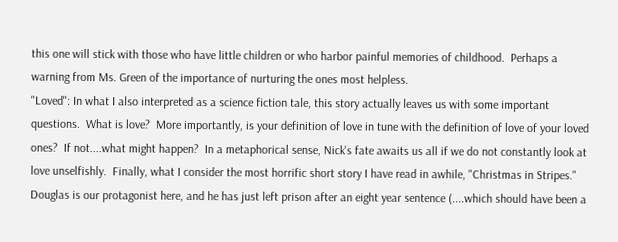this one will stick with those who have little children or who harbor painful memories of childhood.  Perhaps a warning from Ms. Green of the importance of nurturing the ones most helpless.
"Loved": In what I also interpreted as a science fiction tale, this story actually leaves us with some important questions.  What is love?  More importantly, is your definition of love in tune with the definition of love of your loved ones?  If not....what might happen?  In a metaphorical sense, Nick's fate awaits us all if we do not constantly look at love unselfishly.  Finally, what I consider the most horrific short story I have read in awhile, "Christmas in Stripes."  Douglas is our protagonist here, and he has just left prison after an eight year sentence (....which should have been a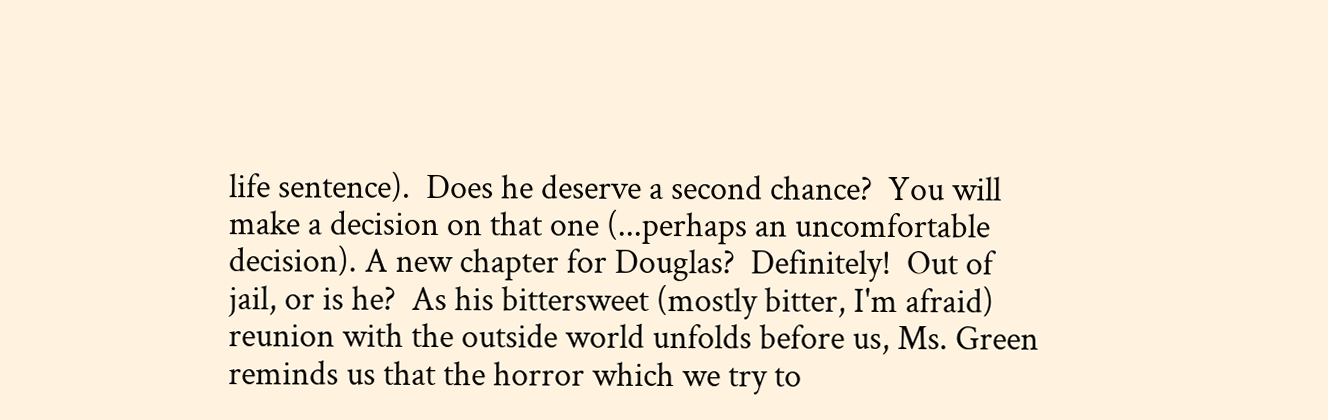life sentence).  Does he deserve a second chance?  You will make a decision on that one (...perhaps an uncomfortable decision). A new chapter for Douglas?  Definitely!  Out of jail, or is he?  As his bittersweet (mostly bitter, I'm afraid) reunion with the outside world unfolds before us, Ms. Green reminds us that the horror which we try to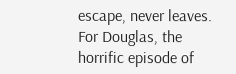escape, never leaves.  For Douglas, the horrific episode of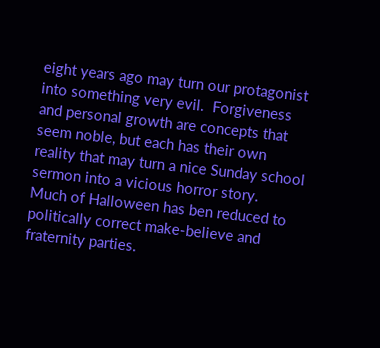eight years ago may turn our protagonist into something very evil.  Forgiveness and personal growth are concepts that seem noble, but each has their own reality that may turn a nice Sunday school sermon into a vicious horror story.
Much of Halloween has ben reduced to politically correct make-believe and fraternity parties.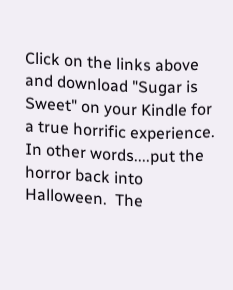Click on the links above and download "Sugar is Sweet" on your Kindle for a true horrific experience.  In other words....put the horror back into Halloween.  The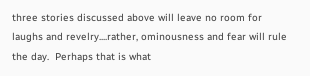three stories discussed above will leave no room for laughs and revelry....rather, ominousness and fear will rule the day.  Perhaps that is what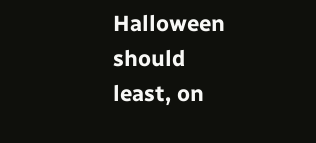Halloween should least, on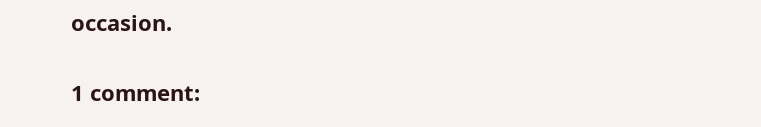occasion.

1 comment: